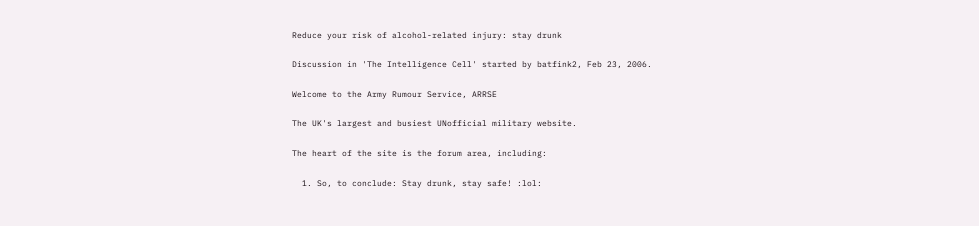Reduce your risk of alcohol-related injury: stay drunk

Discussion in 'The Intelligence Cell' started by batfink2, Feb 23, 2006.

Welcome to the Army Rumour Service, ARRSE

The UK's largest and busiest UNofficial military website.

The heart of the site is the forum area, including:

  1. So, to conclude: Stay drunk, stay safe! :lol: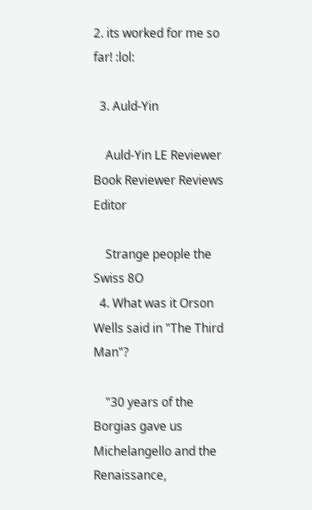2. its worked for me so far! :lol:

  3. Auld-Yin

    Auld-Yin LE Reviewer Book Reviewer Reviews Editor

    Strange people the Swiss 8O
  4. What was it Orson Wells said in "The Third Man"?

    "30 years of the Borgias gave us Michelangello and the Renaissance,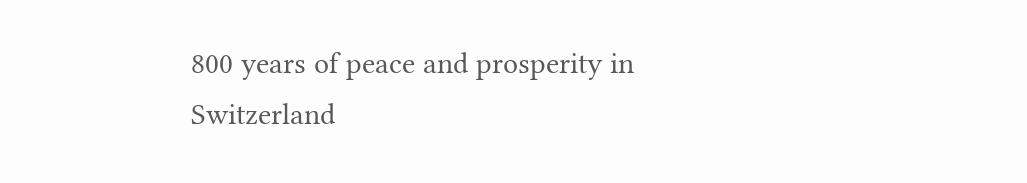800 years of peace and prosperity in Switzerland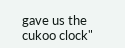gave us the cukoo clock"